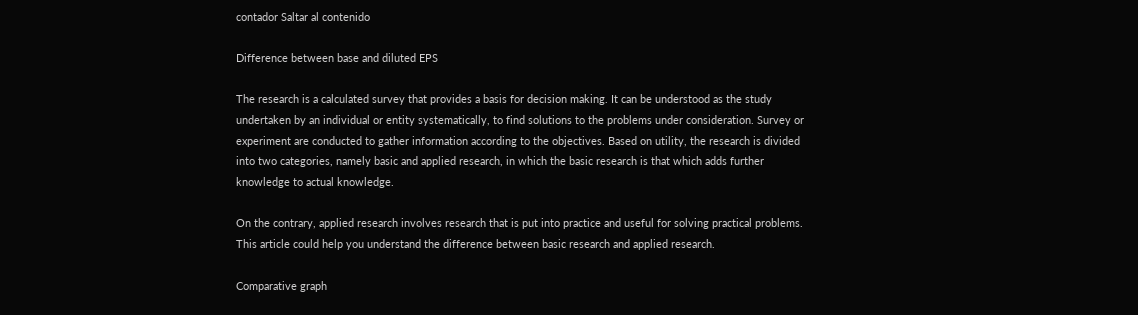contador Saltar al contenido

Difference between base and diluted EPS

The research is a calculated survey that provides a basis for decision making. It can be understood as the study undertaken by an individual or entity systematically, to find solutions to the problems under consideration. Survey or experiment are conducted to gather information according to the objectives. Based on utility, the research is divided into two categories, namely basic and applied research, in which the basic research is that which adds further knowledge to actual knowledge.

On the contrary, applied research involves research that is put into practice and useful for solving practical problems. This article could help you understand the difference between basic research and applied research.

Comparative graph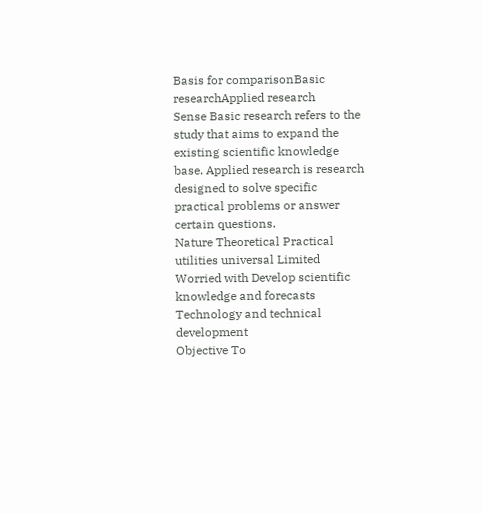Basis for comparisonBasic researchApplied research
Sense Basic research refers to the study that aims to expand the existing scientific knowledge base. Applied research is research designed to solve specific practical problems or answer certain questions.
Nature Theoretical Practical
utilities universal Limited
Worried with Develop scientific knowledge and forecasts Technology and technical development
Objective To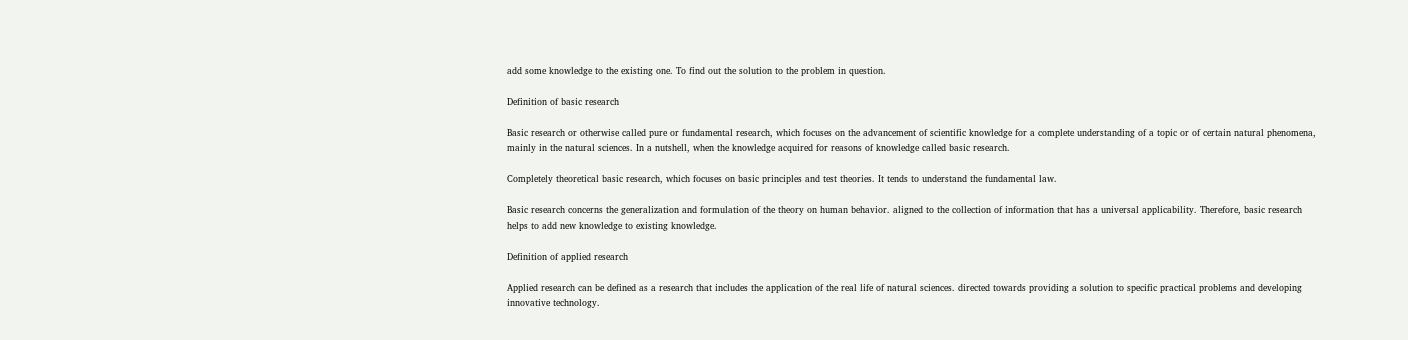add some knowledge to the existing one. To find out the solution to the problem in question.

Definition of basic research

Basic research or otherwise called pure or fundamental research, which focuses on the advancement of scientific knowledge for a complete understanding of a topic or of certain natural phenomena, mainly in the natural sciences. In a nutshell, when the knowledge acquired for reasons of knowledge called basic research.

Completely theoretical basic research, which focuses on basic principles and test theories. It tends to understand the fundamental law.

Basic research concerns the generalization and formulation of the theory on human behavior. aligned to the collection of information that has a universal applicability. Therefore, basic research helps to add new knowledge to existing knowledge.

Definition of applied research

Applied research can be defined as a research that includes the application of the real life of natural sciences. directed towards providing a solution to specific practical problems and developing innovative technology.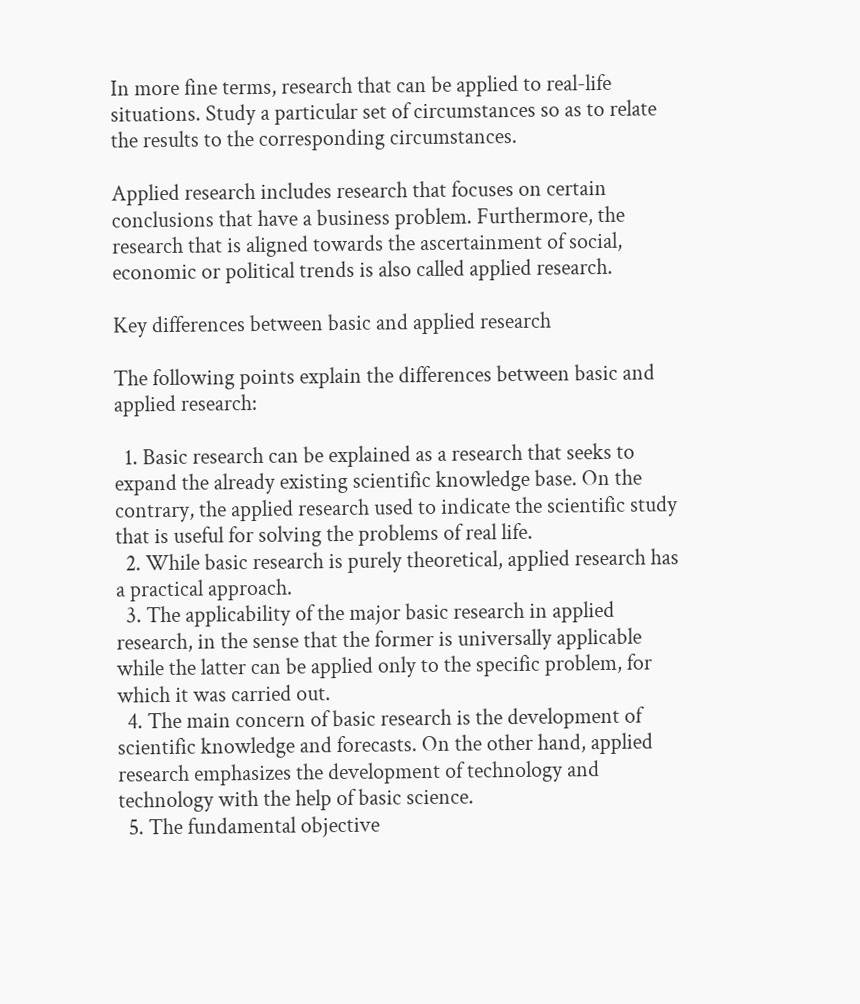In more fine terms, research that can be applied to real-life situations. Study a particular set of circumstances so as to relate the results to the corresponding circumstances.

Applied research includes research that focuses on certain conclusions that have a business problem. Furthermore, the research that is aligned towards the ascertainment of social, economic or political trends is also called applied research.

Key differences between basic and applied research

The following points explain the differences between basic and applied research:

  1. Basic research can be explained as a research that seeks to expand the already existing scientific knowledge base. On the contrary, the applied research used to indicate the scientific study that is useful for solving the problems of real life.
  2. While basic research is purely theoretical, applied research has a practical approach.
  3. The applicability of the major basic research in applied research, in the sense that the former is universally applicable while the latter can be applied only to the specific problem, for which it was carried out.
  4. The main concern of basic research is the development of scientific knowledge and forecasts. On the other hand, applied research emphasizes the development of technology and technology with the help of basic science.
  5. The fundamental objective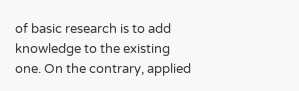of basic research is to add knowledge to the existing one. On the contrary, applied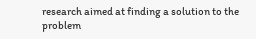research aimed at finding a solution to the problem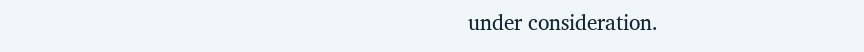under consideration.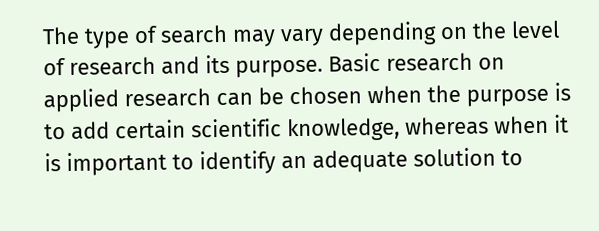The type of search may vary depending on the level of research and its purpose. Basic research on applied research can be chosen when the purpose is to add certain scientific knowledge, whereas when it is important to identify an adequate solution to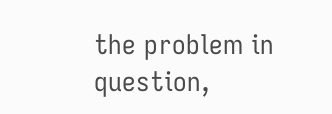the problem in question,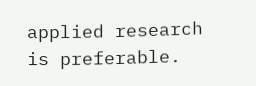applied research is preferable.